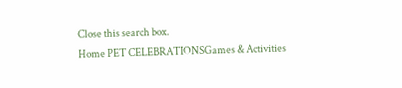Close this search box.
Home PET CELEBRATIONSGames & Activities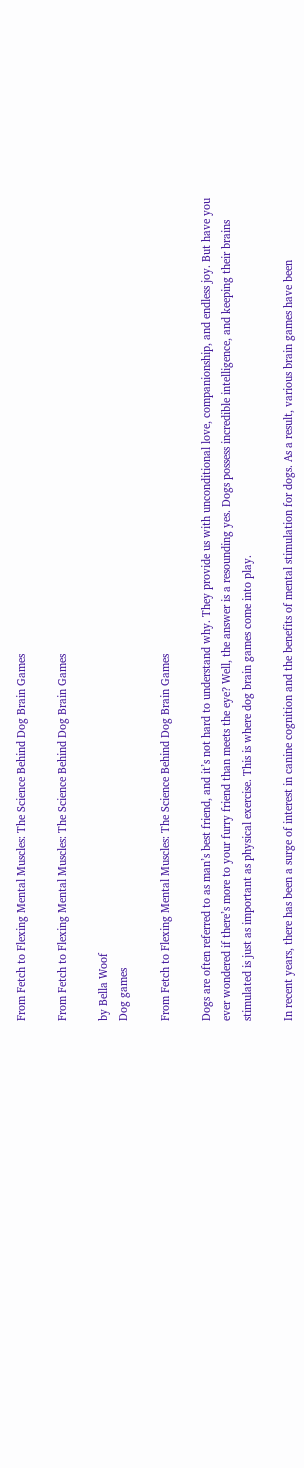From Fetch to Flexing Mental Muscles: The Science Behind Dog Brain Games

From Fetch to Flexing Mental Muscles: The Science Behind Dog Brain Games

by Bella Woof
Dog games

From Fetch to Flexing Mental Muscles: The Science Behind Dog Brain Games

Dogs are often referred to as man’s best friend, and it’s not hard to understand why. They provide us with unconditional love, companionship, and endless joy. But have you ever wondered if there’s more to your furry friend than meets the eye? Well, the answer is a resounding yes. Dogs possess incredible intelligence, and keeping their brains stimulated is just as important as physical exercise. This is where dog brain games come into play.

In recent years, there has been a surge of interest in canine cognition and the benefits of mental stimulation for dogs. As a result, various brain games have been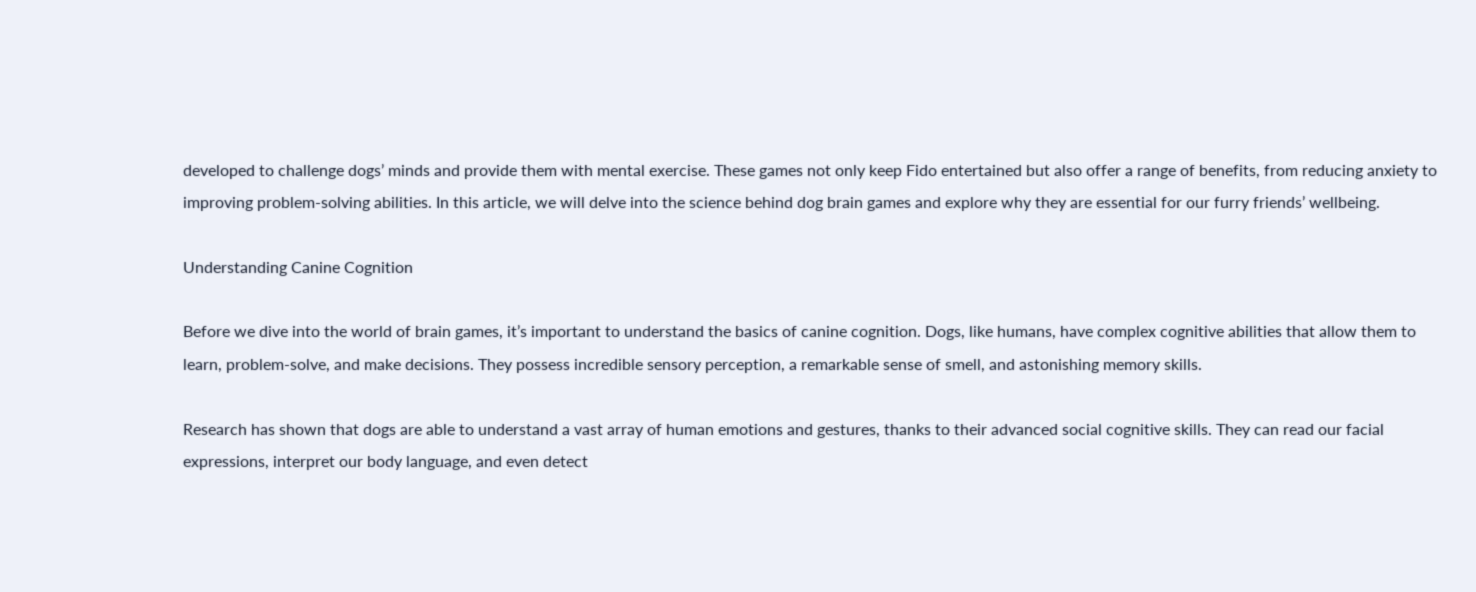developed to challenge dogs’ minds and provide them with mental exercise. These games not only keep Fido entertained but also offer a range of benefits, from reducing anxiety to improving problem-solving abilities. In this article, we will delve into the science behind dog brain games and explore why they are essential for our furry friends’ wellbeing.

Understanding Canine Cognition

Before we dive into the world of brain games, it’s important to understand the basics of canine cognition. Dogs, like humans, have complex cognitive abilities that allow them to learn, problem-solve, and make decisions. They possess incredible sensory perception, a remarkable sense of smell, and astonishing memory skills.

Research has shown that dogs are able to understand a vast array of human emotions and gestures, thanks to their advanced social cognitive skills. They can read our facial expressions, interpret our body language, and even detect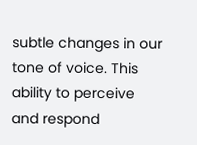subtle changes in our tone of voice. This ability to perceive and respond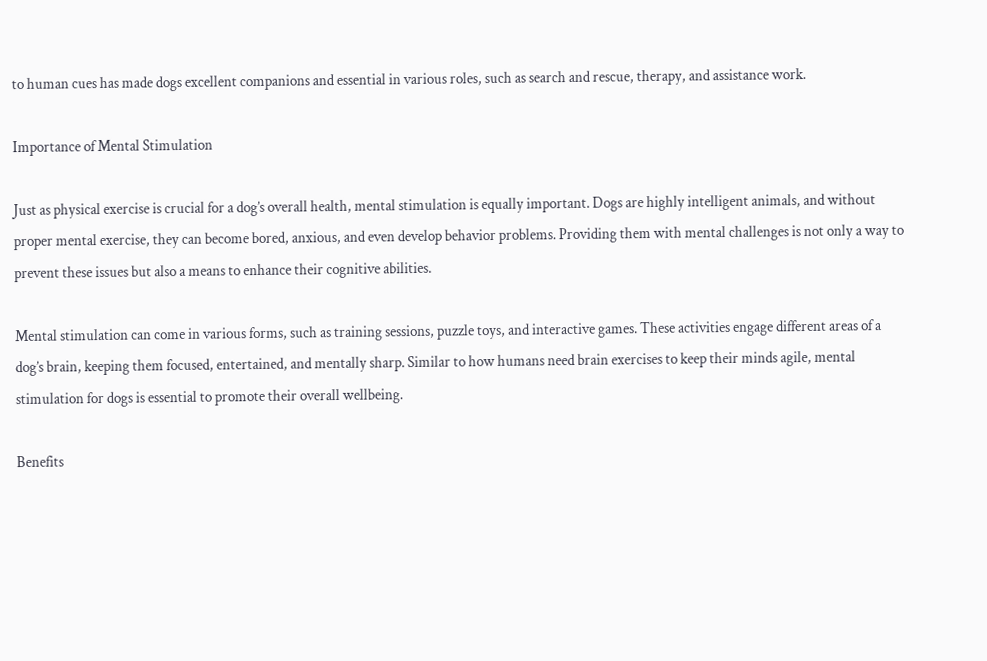to human cues has made dogs excellent companions and essential in various roles, such as search and rescue, therapy, and assistance work.

Importance of Mental Stimulation

Just as physical exercise is crucial for a dog’s overall health, mental stimulation is equally important. Dogs are highly intelligent animals, and without proper mental exercise, they can become bored, anxious, and even develop behavior problems. Providing them with mental challenges is not only a way to prevent these issues but also a means to enhance their cognitive abilities.

Mental stimulation can come in various forms, such as training sessions, puzzle toys, and interactive games. These activities engage different areas of a dog’s brain, keeping them focused, entertained, and mentally sharp. Similar to how humans need brain exercises to keep their minds agile, mental stimulation for dogs is essential to promote their overall wellbeing.

Benefits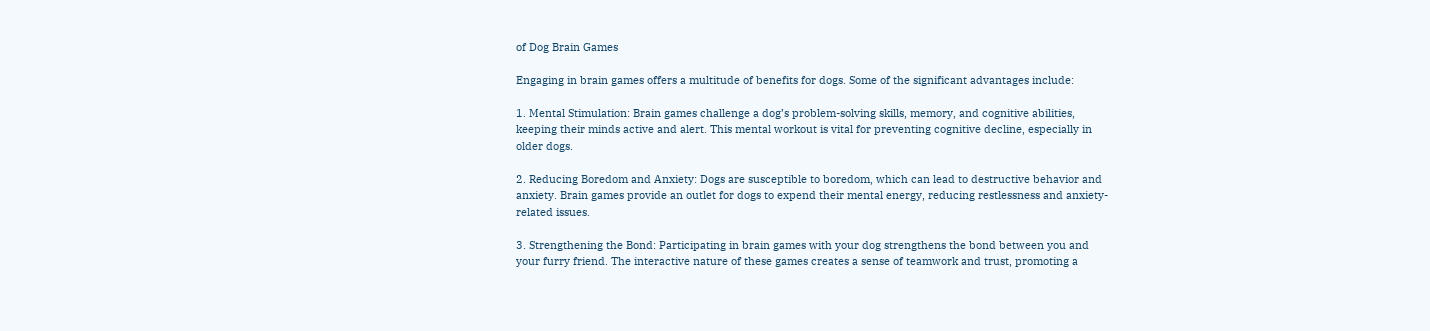of Dog Brain Games

Engaging in brain games offers a multitude of benefits for dogs. Some of the significant advantages include:

1. Mental Stimulation: Brain games challenge a dog’s problem-solving skills, memory, and cognitive abilities, keeping their minds active and alert. This mental workout is vital for preventing cognitive decline, especially in older dogs.

2. Reducing Boredom and Anxiety: Dogs are susceptible to boredom, which can lead to destructive behavior and anxiety. Brain games provide an outlet for dogs to expend their mental energy, reducing restlessness and anxiety-related issues.

3. Strengthening the Bond: Participating in brain games with your dog strengthens the bond between you and your furry friend. The interactive nature of these games creates a sense of teamwork and trust, promoting a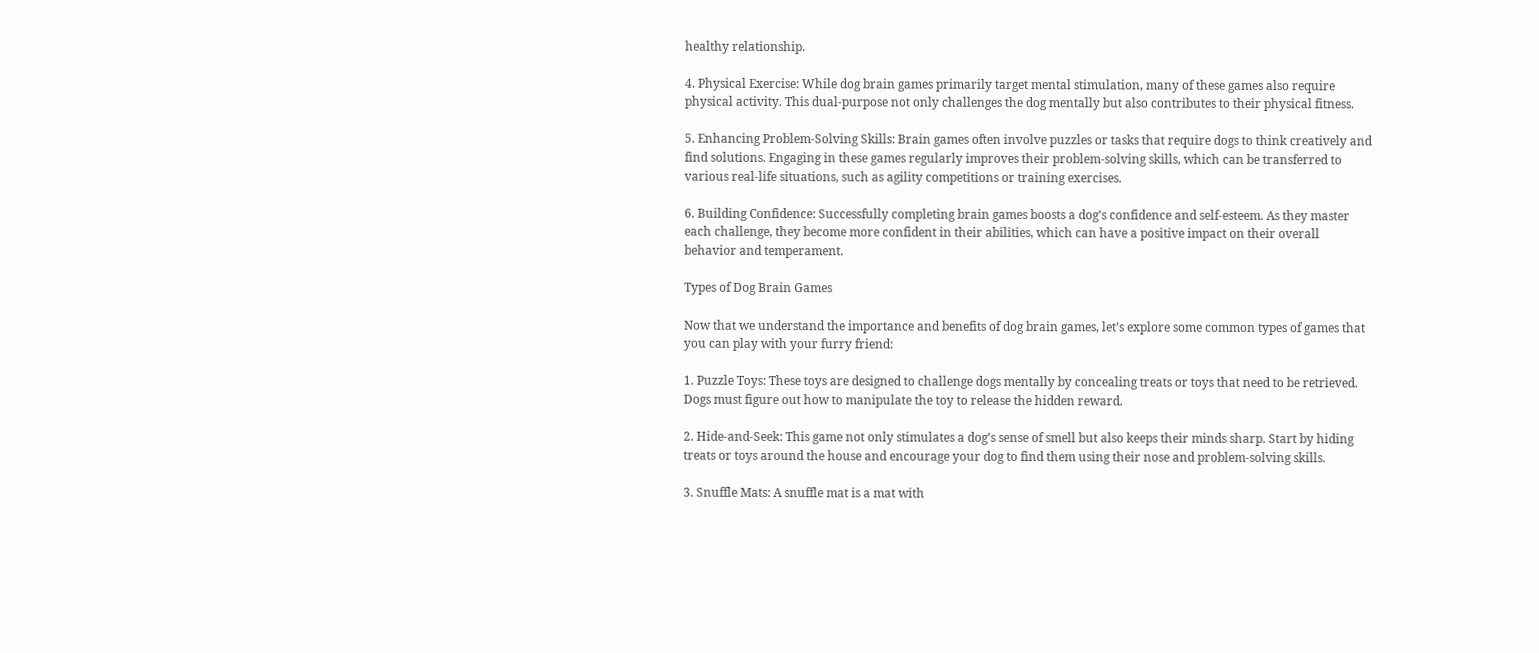healthy relationship.

4. Physical Exercise: While dog brain games primarily target mental stimulation, many of these games also require physical activity. This dual-purpose not only challenges the dog mentally but also contributes to their physical fitness.

5. Enhancing Problem-Solving Skills: Brain games often involve puzzles or tasks that require dogs to think creatively and find solutions. Engaging in these games regularly improves their problem-solving skills, which can be transferred to various real-life situations, such as agility competitions or training exercises.

6. Building Confidence: Successfully completing brain games boosts a dog’s confidence and self-esteem. As they master each challenge, they become more confident in their abilities, which can have a positive impact on their overall behavior and temperament.

Types of Dog Brain Games

Now that we understand the importance and benefits of dog brain games, let’s explore some common types of games that you can play with your furry friend:

1. Puzzle Toys: These toys are designed to challenge dogs mentally by concealing treats or toys that need to be retrieved. Dogs must figure out how to manipulate the toy to release the hidden reward.

2. Hide-and-Seek: This game not only stimulates a dog’s sense of smell but also keeps their minds sharp. Start by hiding treats or toys around the house and encourage your dog to find them using their nose and problem-solving skills.

3. Snuffle Mats: A snuffle mat is a mat with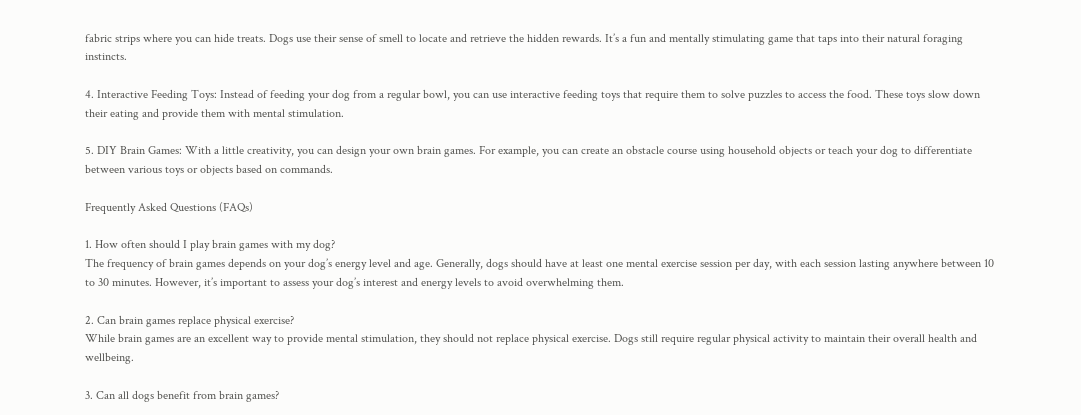fabric strips where you can hide treats. Dogs use their sense of smell to locate and retrieve the hidden rewards. It’s a fun and mentally stimulating game that taps into their natural foraging instincts.

4. Interactive Feeding Toys: Instead of feeding your dog from a regular bowl, you can use interactive feeding toys that require them to solve puzzles to access the food. These toys slow down their eating and provide them with mental stimulation.

5. DIY Brain Games: With a little creativity, you can design your own brain games. For example, you can create an obstacle course using household objects or teach your dog to differentiate between various toys or objects based on commands.

Frequently Asked Questions (FAQs)

1. How often should I play brain games with my dog?
The frequency of brain games depends on your dog’s energy level and age. Generally, dogs should have at least one mental exercise session per day, with each session lasting anywhere between 10 to 30 minutes. However, it’s important to assess your dog’s interest and energy levels to avoid overwhelming them.

2. Can brain games replace physical exercise?
While brain games are an excellent way to provide mental stimulation, they should not replace physical exercise. Dogs still require regular physical activity to maintain their overall health and wellbeing.

3. Can all dogs benefit from brain games?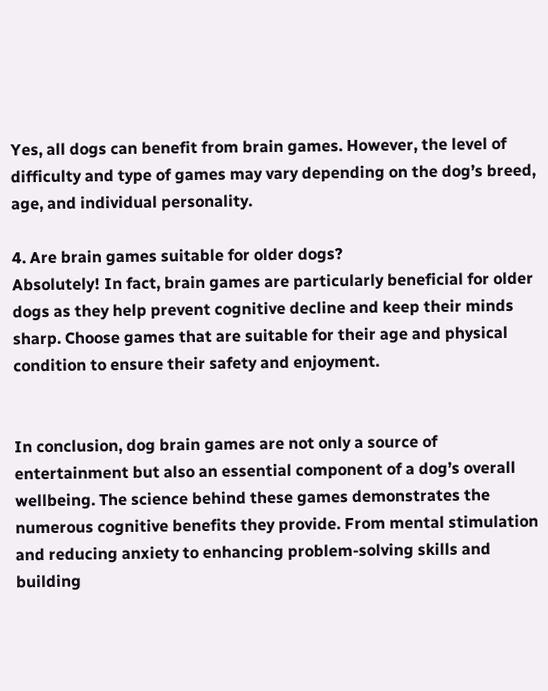Yes, all dogs can benefit from brain games. However, the level of difficulty and type of games may vary depending on the dog’s breed, age, and individual personality.

4. Are brain games suitable for older dogs?
Absolutely! In fact, brain games are particularly beneficial for older dogs as they help prevent cognitive decline and keep their minds sharp. Choose games that are suitable for their age and physical condition to ensure their safety and enjoyment.


In conclusion, dog brain games are not only a source of entertainment but also an essential component of a dog’s overall wellbeing. The science behind these games demonstrates the numerous cognitive benefits they provide. From mental stimulation and reducing anxiety to enhancing problem-solving skills and building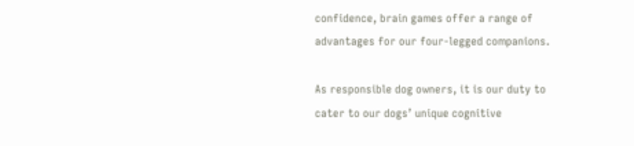confidence, brain games offer a range of advantages for our four-legged companions.

As responsible dog owners, it is our duty to cater to our dogs’ unique cognitive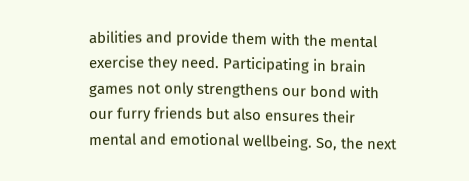abilities and provide them with the mental exercise they need. Participating in brain games not only strengthens our bond with our furry friends but also ensures their mental and emotional wellbeing. So, the next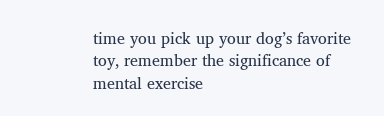time you pick up your dog’s favorite toy, remember the significance of mental exercise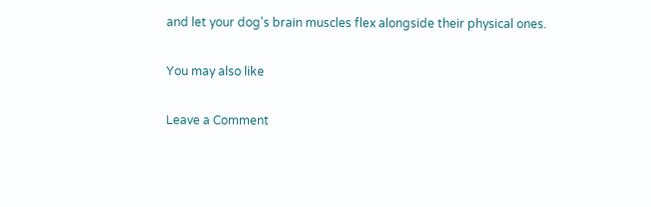and let your dog’s brain muscles flex alongside their physical ones.

You may also like

Leave a Comment